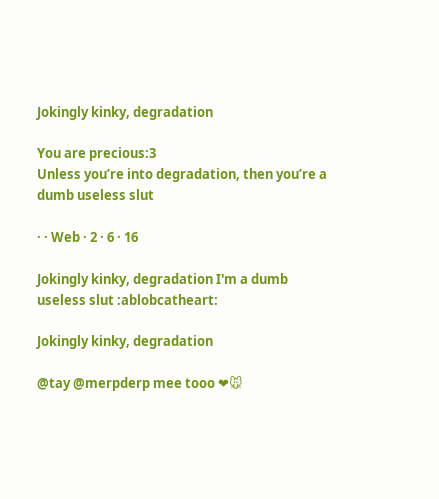Jokingly kinky, degradation

You are precious:3
Unless you’re into degradation, then you’re a dumb useless slut

· · Web · 2 · 6 · 16

Jokingly kinky, degradation I'm a dumb useless slut :ablobcatheart:

Jokingly kinky, degradation

@tay @merpderp mee tooo ❤🐭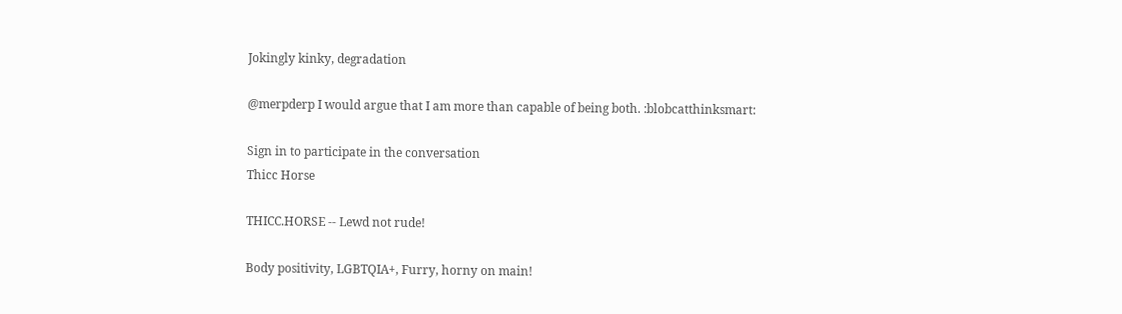Jokingly kinky, degradation

@merpderp I would argue that I am more than capable of being both. :blobcatthinksmart:

Sign in to participate in the conversation
Thicc Horse

THICC.HORSE -- Lewd not rude!

Body positivity, LGBTQIA+, Furry, horny on main!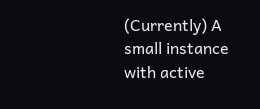(Currently) A small instance with active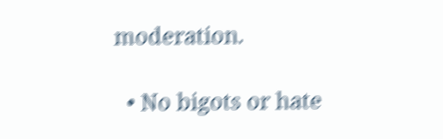moderation.

  • No bigots or hate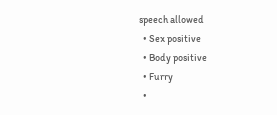speech allowed
  • Sex positive
  • Body positive
  • Furry
  •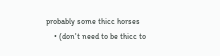probably some thicc horses
    • (don't need to be thicc to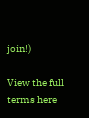join!)

View the full terms here